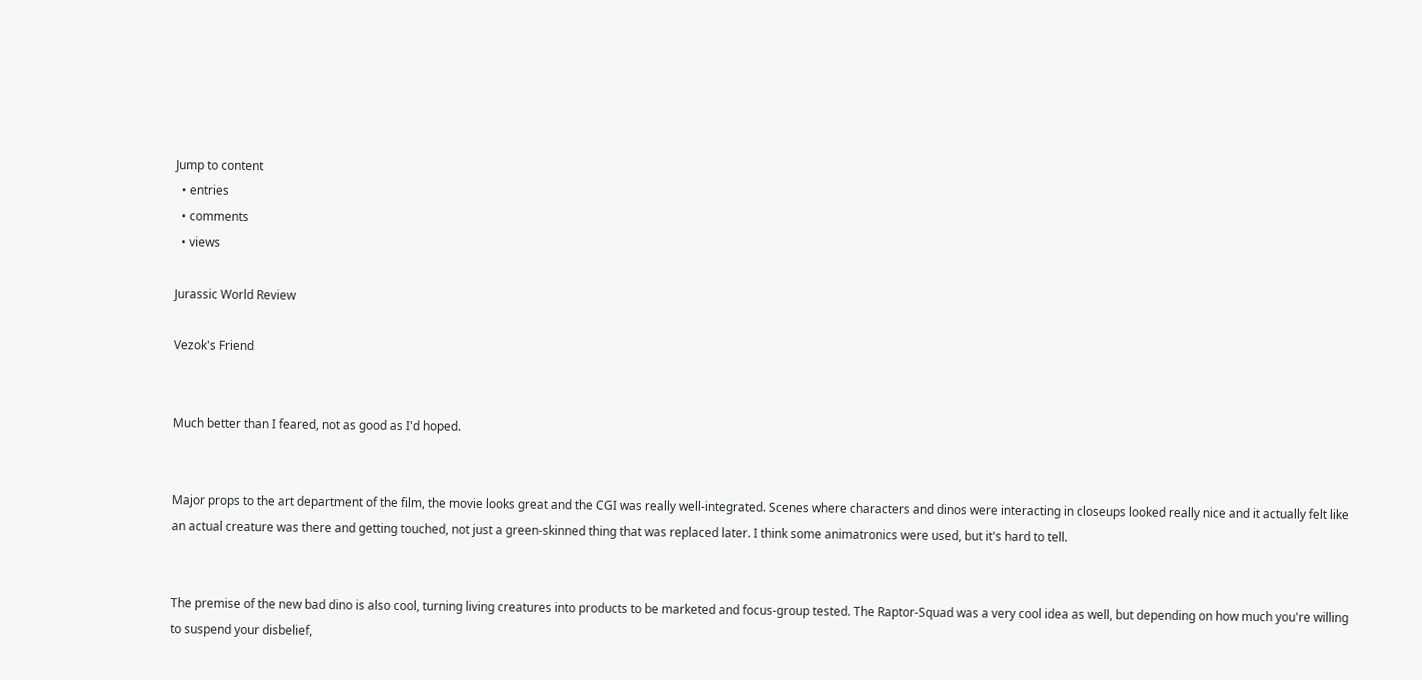Jump to content
  • entries
  • comments
  • views

Jurassic World Review

Vezok's Friend


Much better than I feared, not as good as I'd hoped.


Major props to the art department of the film, the movie looks great and the CGI was really well-integrated. Scenes where characters and dinos were interacting in closeups looked really nice and it actually felt like an actual creature was there and getting touched, not just a green-skinned thing that was replaced later. I think some animatronics were used, but it's hard to tell.


The premise of the new bad dino is also cool, turning living creatures into products to be marketed and focus-group tested. The Raptor-Squad was a very cool idea as well, but depending on how much you're willing to suspend your disbelief,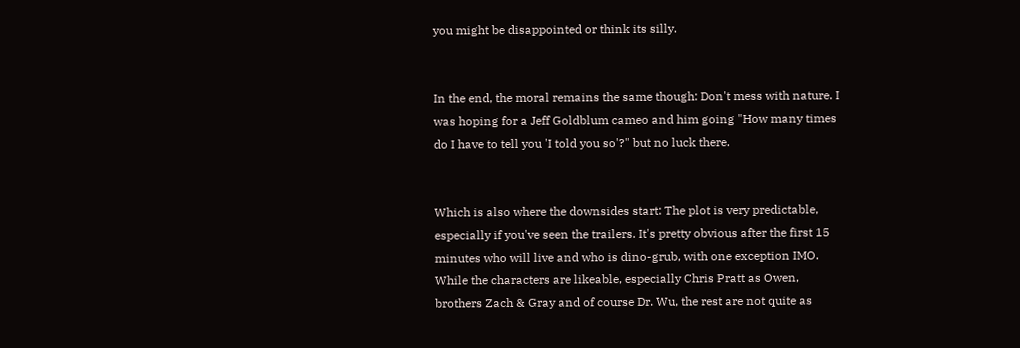you might be disappointed or think its silly.


In the end, the moral remains the same though: Don't mess with nature. I was hoping for a Jeff Goldblum cameo and him going "How many times do I have to tell you 'I told you so'?" but no luck there.


Which is also where the downsides start: The plot is very predictable, especially if you've seen the trailers. It's pretty obvious after the first 15 minutes who will live and who is dino-grub, with one exception IMO. While the characters are likeable, especially Chris Pratt as Owen, brothers Zach & Gray and of course Dr. Wu, the rest are not quite as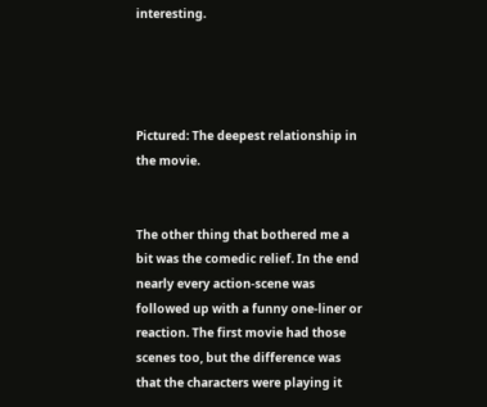interesting.




Pictured: The deepest relationship in the movie.


The other thing that bothered me a bit was the comedic relief. In the end nearly every action-scene was followed up with a funny one-liner or reaction. The first movie had those scenes too, but the difference was that the characters were playing it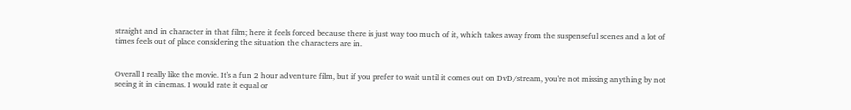straight and in character in that film; here it feels forced because there is just way too much of it, which takes away from the suspenseful scenes and a lot of times feels out of place considering the situation the characters are in.


Overall I really like the movie. It's a fun 2 hour adventure film, but if you prefer to wait until it comes out on DvD/stream, you're not missing anything by not seeing it in cinemas. I would rate it equal or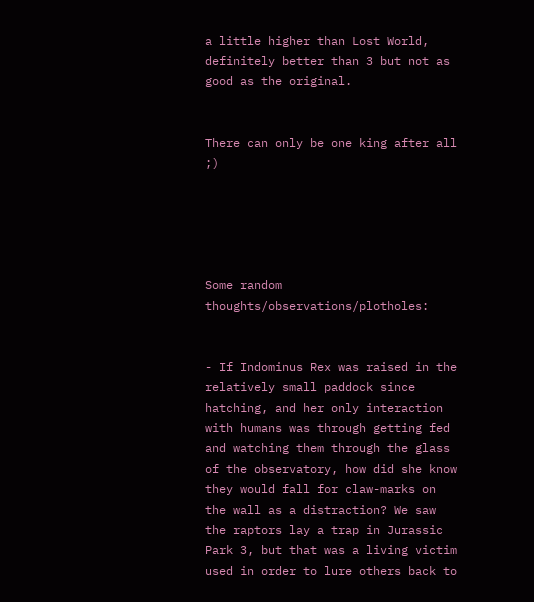a little higher than Lost World, definitely better than 3 but not as good as the original.


There can only be one king after all ;)





Some random thoughts/observations/plotholes:


- If Indominus Rex was raised in the relatively small paddock since hatching, and her only interaction with humans was through getting fed and watching them through the glass of the observatory, how did she know they would fall for claw-marks on the wall as a distraction? We saw the raptors lay a trap in Jurassic Park 3, but that was a living victim used in order to lure others back to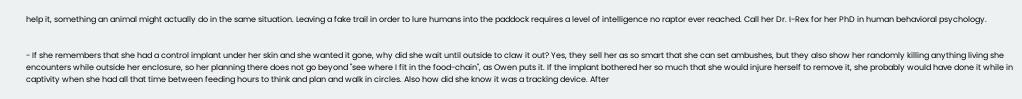help it, something an animal might actually do in the same situation. Leaving a fake trail in order to lure humans into the paddock requires a level of intelligence no raptor ever reached. Call her Dr. I-Rex for her PhD in human behavioral psychology.


- If she remembers that she had a control implant under her skin and she wanted it gone, why did she wait until outside to claw it out? Yes, they sell her as so smart that she can set ambushes, but they also show her randomly killing anything living she encounters while outside her enclosure, so her planning there does not go beyond "see where I fit in the food-chain", as Owen puts it. If the implant bothered her so much that she would injure herself to remove it, she probably would have done it while in captivity when she had all that time between feeding hours to think and plan and walk in circles. Also how did she know it was a tracking device. After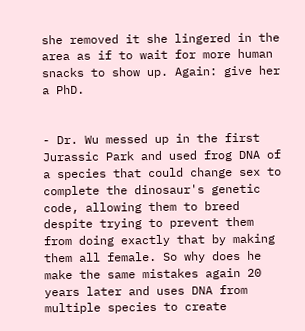she removed it she lingered in the area as if to wait for more human snacks to show up. Again: give her a PhD.


- Dr. Wu messed up in the first Jurassic Park and used frog DNA of a species that could change sex to complete the dinosaur's genetic code, allowing them to breed despite trying to prevent them from doing exactly that by making them all female. So why does he make the same mistakes again 20 years later and uses DNA from multiple species to create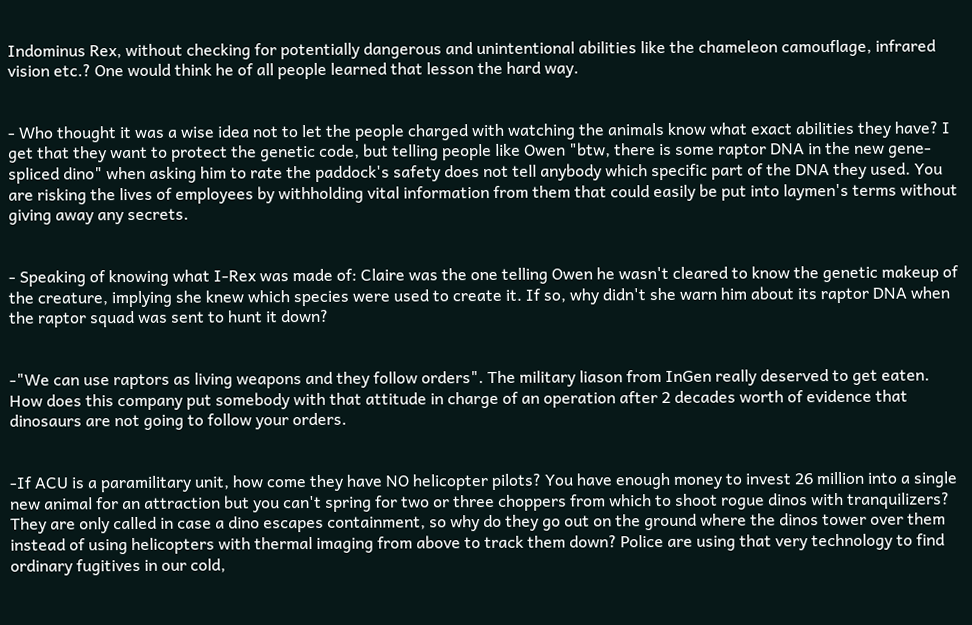Indominus Rex, without checking for potentially dangerous and unintentional abilities like the chameleon camouflage, infrared vision etc.? One would think he of all people learned that lesson the hard way.


- Who thought it was a wise idea not to let the people charged with watching the animals know what exact abilities they have? I get that they want to protect the genetic code, but telling people like Owen "btw, there is some raptor DNA in the new gene-spliced dino" when asking him to rate the paddock's safety does not tell anybody which specific part of the DNA they used. You are risking the lives of employees by withholding vital information from them that could easily be put into laymen's terms without giving away any secrets.


- Speaking of knowing what I-Rex was made of: Claire was the one telling Owen he wasn't cleared to know the genetic makeup of the creature, implying she knew which species were used to create it. If so, why didn't she warn him about its raptor DNA when the raptor squad was sent to hunt it down?


-"We can use raptors as living weapons and they follow orders". The military liason from InGen really deserved to get eaten. How does this company put somebody with that attitude in charge of an operation after 2 decades worth of evidence that dinosaurs are not going to follow your orders.


-If ACU is a paramilitary unit, how come they have NO helicopter pilots? You have enough money to invest 26 million into a single new animal for an attraction but you can't spring for two or three choppers from which to shoot rogue dinos with tranquilizers? They are only called in case a dino escapes containment, so why do they go out on the ground where the dinos tower over them instead of using helicopters with thermal imaging from above to track them down? Police are using that very technology to find ordinary fugitives in our cold,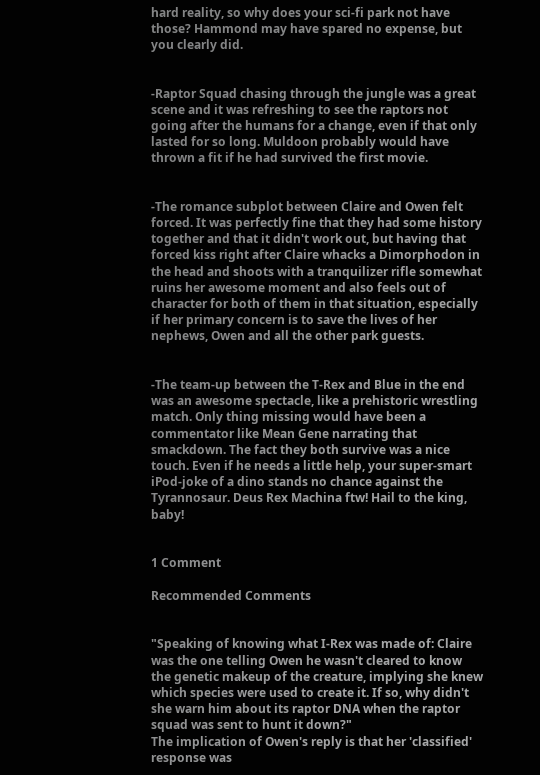hard reality, so why does your sci-fi park not have those? Hammond may have spared no expense, but you clearly did.


-Raptor Squad chasing through the jungle was a great scene and it was refreshing to see the raptors not going after the humans for a change, even if that only lasted for so long. Muldoon probably would have thrown a fit if he had survived the first movie.


-The romance subplot between Claire and Owen felt forced. It was perfectly fine that they had some history together and that it didn't work out, but having that forced kiss right after Claire whacks a Dimorphodon in the head and shoots with a tranquilizer rifle somewhat ruins her awesome moment and also feels out of character for both of them in that situation, especially if her primary concern is to save the lives of her nephews, Owen and all the other park guests.


-The team-up between the T-Rex and Blue in the end was an awesome spectacle, like a prehistoric wrestling match. Only thing missing would have been a commentator like Mean Gene narrating that smackdown. The fact they both survive was a nice touch. Even if he needs a little help, your super-smart iPod-joke of a dino stands no chance against the Tyrannosaur. Deus Rex Machina ftw! Hail to the king, baby!


1 Comment

Recommended Comments


"Speaking of knowing what I-Rex was made of: Claire was the one telling Owen he wasn't cleared to know the genetic makeup of the creature, implying she knew which species were used to create it. If so, why didn't she warn him about its raptor DNA when the raptor squad was sent to hunt it down?"
The implication of Owen's reply is that her 'classified' response was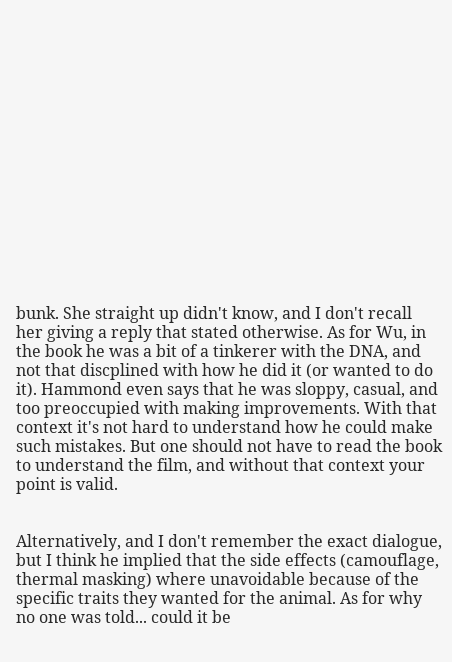bunk. She straight up didn't know, and I don't recall her giving a reply that stated otherwise. As for Wu, in the book he was a bit of a tinkerer with the DNA, and not that discplined with how he did it (or wanted to do it). Hammond even says that he was sloppy, casual, and too preoccupied with making improvements. With that context it's not hard to understand how he could make such mistakes. But one should not have to read the book to understand the film, and without that context your point is valid.


Alternatively, and I don't remember the exact dialogue, but I think he implied that the side effects (camouflage, thermal masking) where unavoidable because of the specific traits they wanted for the animal. As for why no one was told... could it be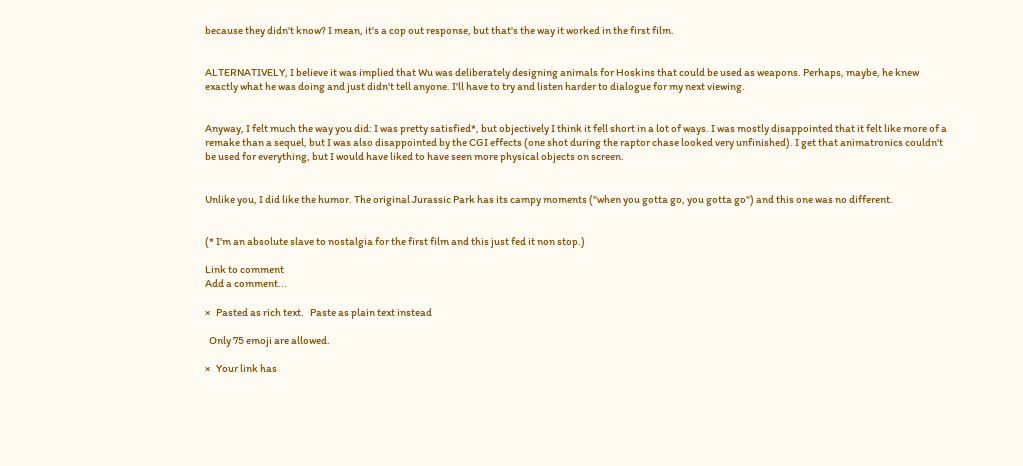because they didn't know? I mean, it's a cop out response, but that's the way it worked in the first film.


ALTERNATIVELY, I believe it was implied that Wu was deliberately designing animals for Hoskins that could be used as weapons. Perhaps, maybe, he knew exactly what he was doing and just didn't tell anyone. I'll have to try and listen harder to dialogue for my next viewing.


Anyway, I felt much the way you did: I was pretty satisfied*, but objectively I think it fell short in a lot of ways. I was mostly disappointed that it felt like more of a remake than a sequel, but I was also disappointed by the CGI effects (one shot during the raptor chase looked very unfinished). I get that animatronics couldn't be used for everything, but I would have liked to have seen more physical objects on screen.


Unlike you, I did like the humor. The original Jurassic Park has its campy moments ("when you gotta go, you gotta go") and this one was no different.


(* I'm an absolute slave to nostalgia for the first film and this just fed it non stop.)

Link to comment
Add a comment...

×   Pasted as rich text.   Paste as plain text instead

  Only 75 emoji are allowed.

×   Your link has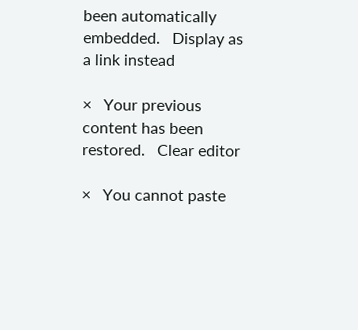been automatically embedded.   Display as a link instead

×   Your previous content has been restored.   Clear editor

×   You cannot paste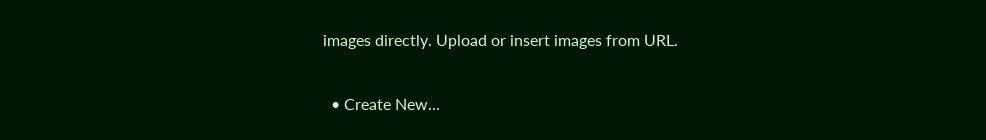images directly. Upload or insert images from URL.

  • Create New...